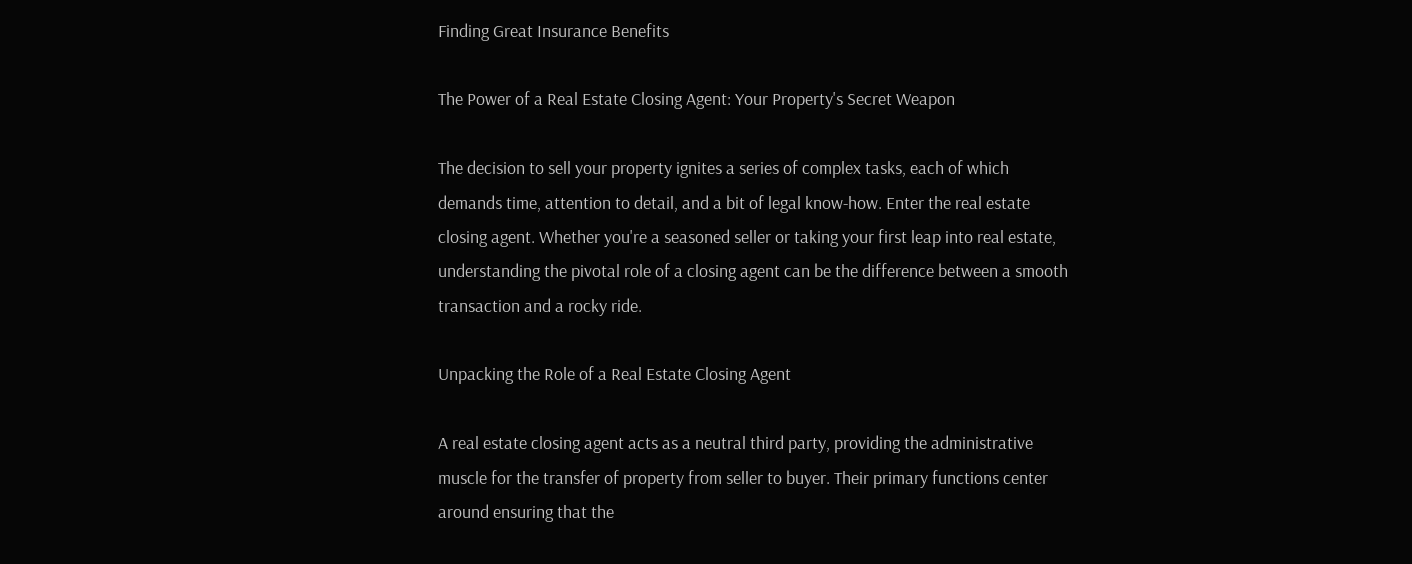Finding Great Insurance Benefits

The Power of a Real Estate Closing Agent: Your Property's Secret Weapon

The decision to sell your property ignites a series of complex tasks, each of which demands time, attention to detail, and a bit of legal know-how. Enter the real estate closing agent. Whether you're a seasoned seller or taking your first leap into real estate, understanding the pivotal role of a closing agent can be the difference between a smooth transaction and a rocky ride.

Unpacking the Role of a Real Estate Closing Agent

A real estate closing agent acts as a neutral third party, providing the administrative muscle for the transfer of property from seller to buyer. Their primary functions center around ensuring that the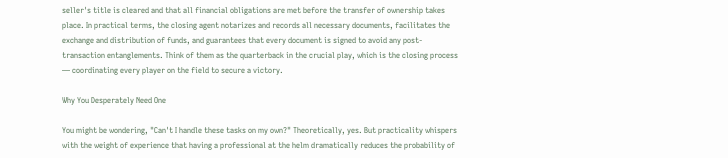seller's title is cleared and that all financial obligations are met before the transfer of ownership takes place. In practical terms, the closing agent notarizes and records all necessary documents, facilitates the exchange and distribution of funds, and guarantees that every document is signed to avoid any post-transaction entanglements. Think of them as the quarterback in the crucial play, which is the closing process — coordinating every player on the field to secure a victory.

Why You Desperately Need One

You might be wondering, "Can't I handle these tasks on my own?" Theoretically, yes. But practicality whispers with the weight of experience that having a professional at the helm dramatically reduces the probability of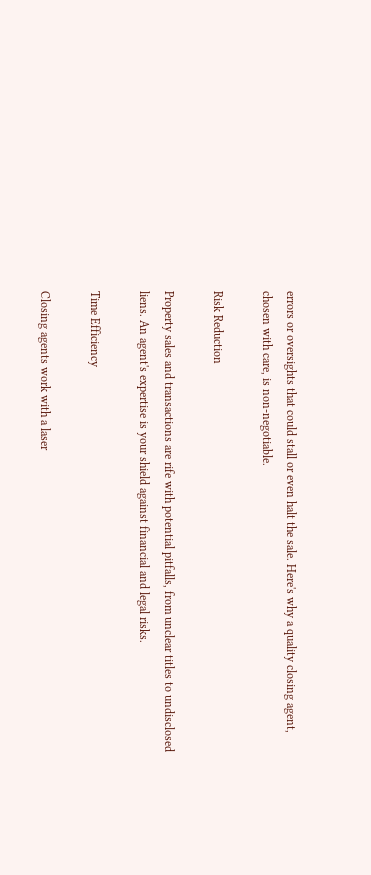errors or oversights that could stall or even halt the sale. Here's why a quality closing agent, chosen with care, is non-negotiable.

Risk Reduction

Property sales and transactions are rife with potential pitfalls, from unclear titles to undisclosed liens. An agent's expertise is your shield against financial and legal risks.

Time Efficiency

Closing agents work with a laser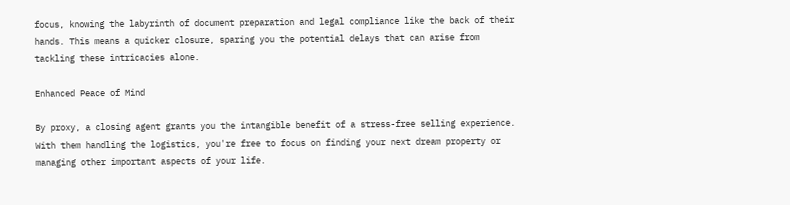focus, knowing the labyrinth of document preparation and legal compliance like the back of their hands. This means a quicker closure, sparing you the potential delays that can arise from tackling these intricacies alone.

Enhanced Peace of Mind

By proxy, a closing agent grants you the intangible benefit of a stress-free selling experience. With them handling the logistics, you're free to focus on finding your next dream property or managing other important aspects of your life.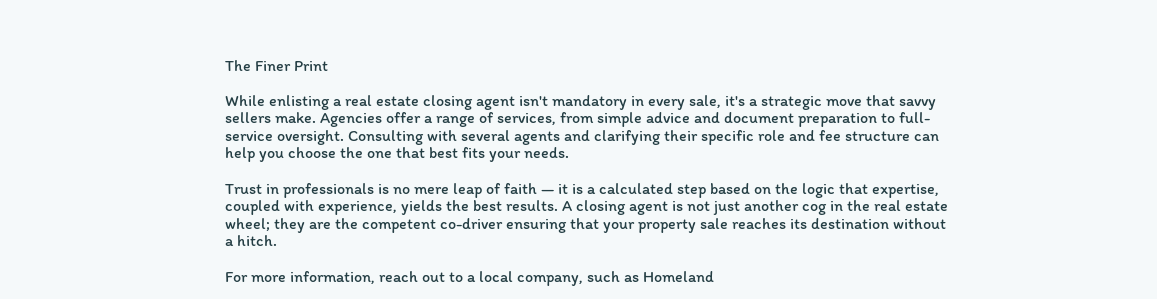The Finer Print

While enlisting a real estate closing agent isn't mandatory in every sale, it's a strategic move that savvy sellers make. Agencies offer a range of services, from simple advice and document preparation to full-service oversight. Consulting with several agents and clarifying their specific role and fee structure can help you choose the one that best fits your needs.

Trust in professionals is no mere leap of faith — it is a calculated step based on the logic that expertise, coupled with experience, yields the best results. A closing agent is not just another cog in the real estate wheel; they are the competent co-driver ensuring that your property sale reaches its destination without a hitch.

For more information, reach out to a local company, such as Homeland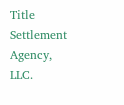Title Settlement Agency, LLC.